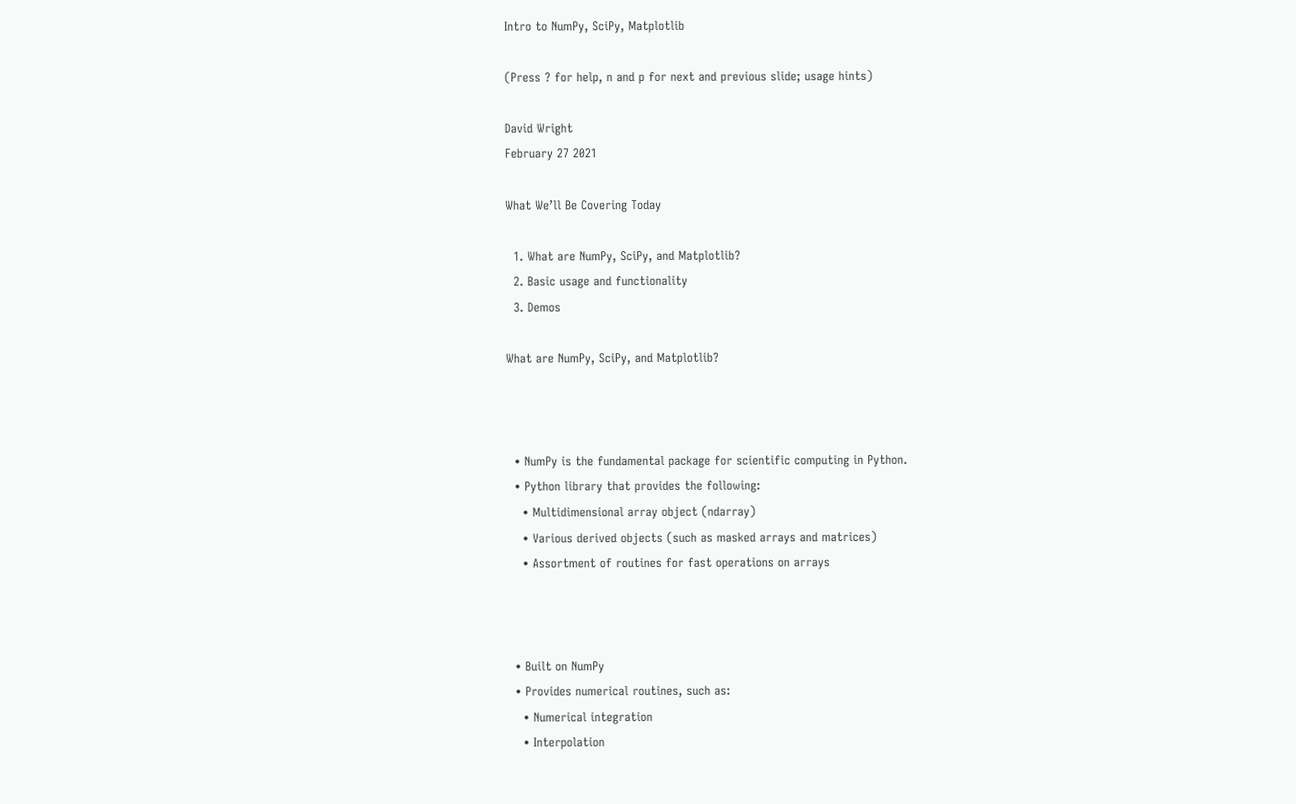Intro to NumPy, SciPy, Matplotlib

(Press ? for help, n and p for next and previous slide; usage hints)

David Wright
February 27 2021

What We’ll Be Covering Today

  1. What are NumPy, SciPy, and Matplotlib?
  2. Basic usage and functionality
  3. Demos

What are NumPy, SciPy, and Matplotlib?



  • NumPy is the fundamental package for scientific computing in Python.
  • Python library that provides the following:
    • Multidimensional array object (ndarray)
    • Various derived objects (such as masked arrays and matrices)
    • Assortment of routines for fast operations on arrays



  • Built on NumPy
  • Provides numerical routines, such as:
    • Numerical integration
    • Interpolation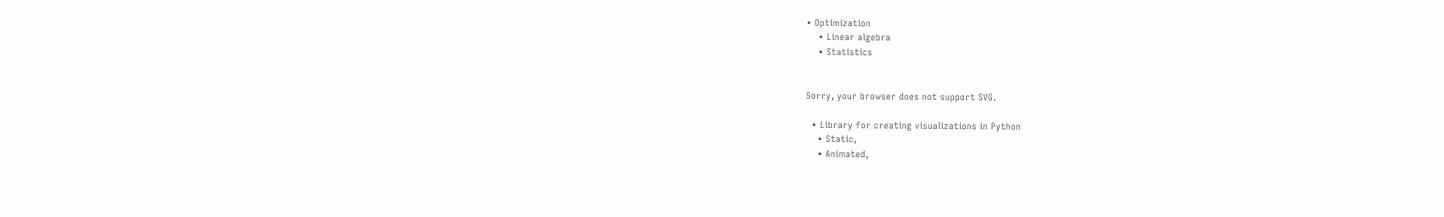• Optimization
    • Linear algebra
    • Statistics


Sorry, your browser does not support SVG.

  • Library for creating visualizations in Python
    • Static,
    • Animated,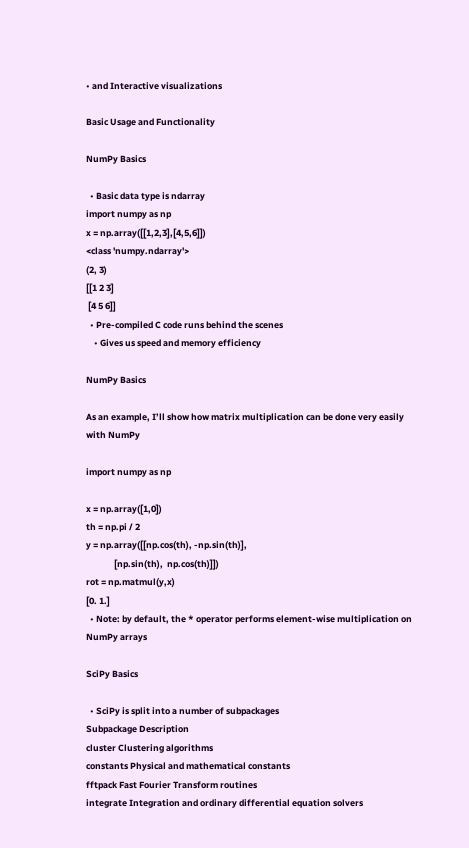• and Interactive visualizations

Basic Usage and Functionality

NumPy Basics

  • Basic data type is ndarray
import numpy as np
x = np.array([[1,2,3],[4,5,6]])
<class 'numpy.ndarray'>
(2, 3)
[[1 2 3]
 [4 5 6]]
  • Pre-compiled C code runs behind the scenes
    • Gives us speed and memory efficiency

NumPy Basics

As an example, I’ll show how matrix multiplication can be done very easily with NumPy

import numpy as np

x = np.array([1,0])
th = np.pi / 2
y = np.array([[np.cos(th), -np.sin(th)],
              [np.sin(th),  np.cos(th)]])
rot = np.matmul(y,x)
[0. 1.]
  • Note: by default, the * operator performs element-wise multiplication on NumPy arrays

SciPy Basics

  • SciPy is split into a number of subpackages
Subpackage Description
cluster Clustering algorithms
constants Physical and mathematical constants
fftpack Fast Fourier Transform routines
integrate Integration and ordinary differential equation solvers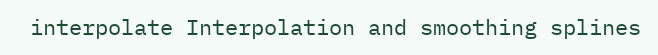interpolate Interpolation and smoothing splines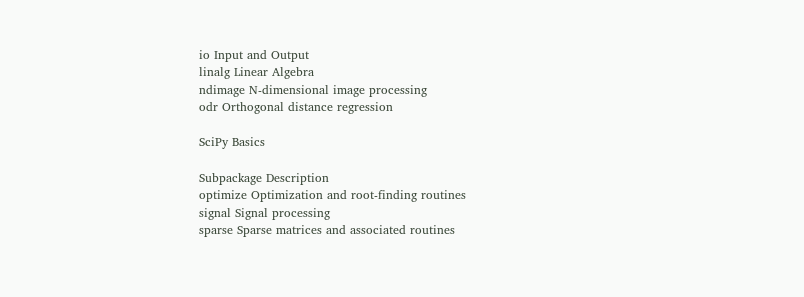io Input and Output
linalg Linear Algebra
ndimage N-dimensional image processing
odr Orthogonal distance regression

SciPy Basics

Subpackage Description
optimize Optimization and root-finding routines
signal Signal processing
sparse Sparse matrices and associated routines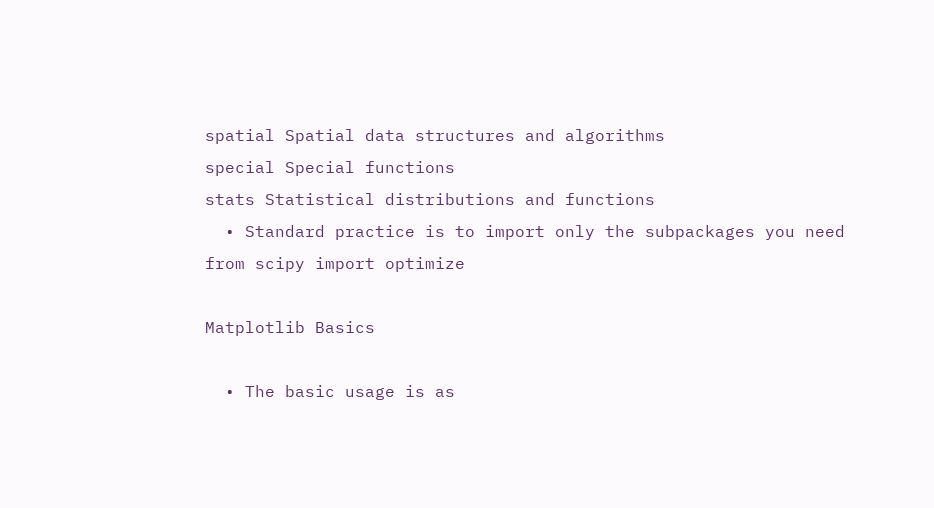spatial Spatial data structures and algorithms
special Special functions
stats Statistical distributions and functions
  • Standard practice is to import only the subpackages you need
from scipy import optimize

Matplotlib Basics

  • The basic usage is as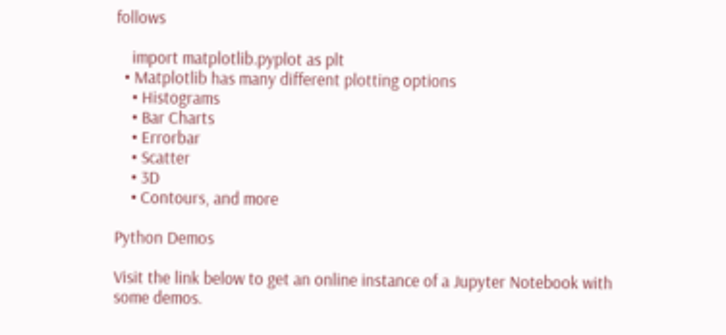follows

    import matplotlib.pyplot as plt
  • Matplotlib has many different plotting options
    • Histograms
    • Bar Charts
    • Errorbar
    • Scatter
    • 3D
    • Contours, and more

Python Demos

Visit the link below to get an online instance of a Jupyter Notebook with some demos.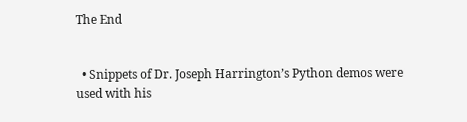The End


  • Snippets of Dr. Joseph Harrington’s Python demos were used with his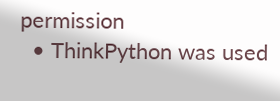permission
  • ThinkPython was used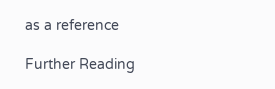as a reference

Further Reading